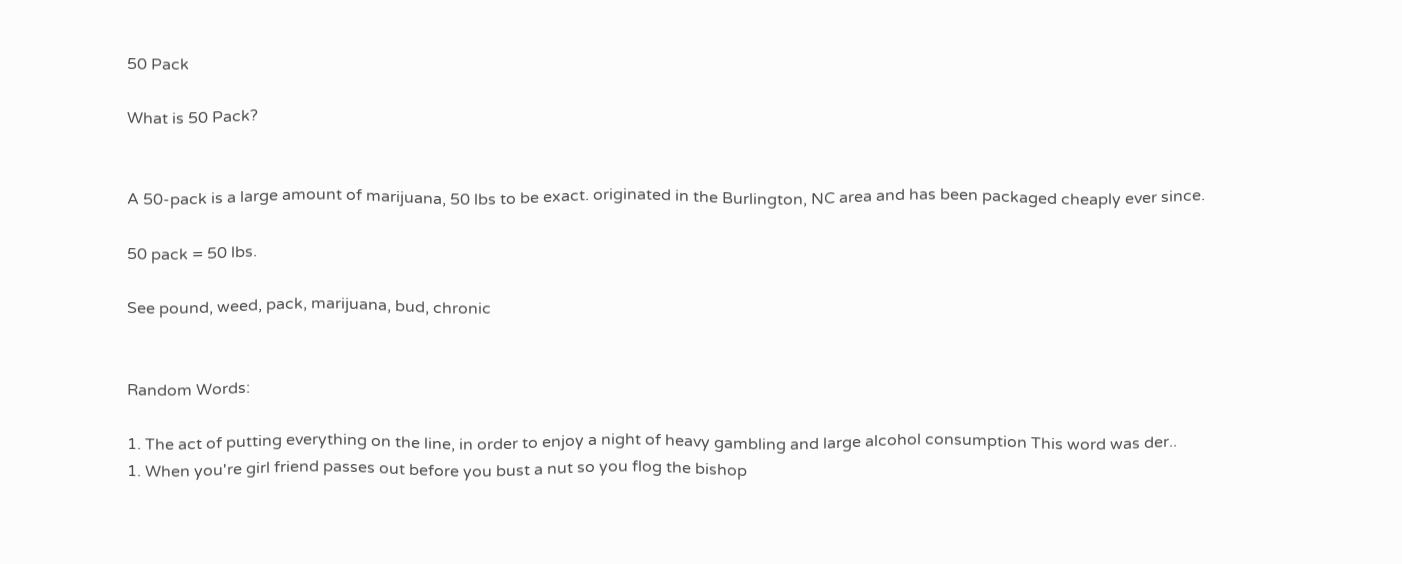50 Pack

What is 50 Pack?


A 50-pack is a large amount of marijuana, 50 lbs to be exact. originated in the Burlington, NC area and has been packaged cheaply ever since.

50 pack = 50 lbs.

See pound, weed, pack, marijuana, bud, chronic


Random Words:

1. The act of putting everything on the line, in order to enjoy a night of heavy gambling and large alcohol consumption This word was der..
1. When you're girl friend passes out before you bust a nut so you flog the bishop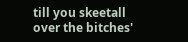till you skeetall over the bitches'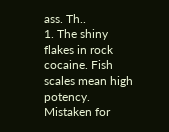ass. Th..
1. The shiny flakes in rock cocaine. Fish scales mean high potency. Mistaken for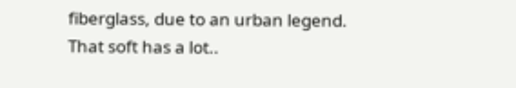fiberglass, due to an urban legend. That soft has a lot..